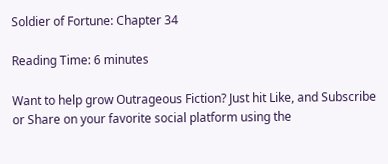Soldier of Fortune: Chapter 34

Reading Time: 6 minutes

Want to help grow Outrageous Fiction? Just hit Like, and Subscribe or Share on your favorite social platform using the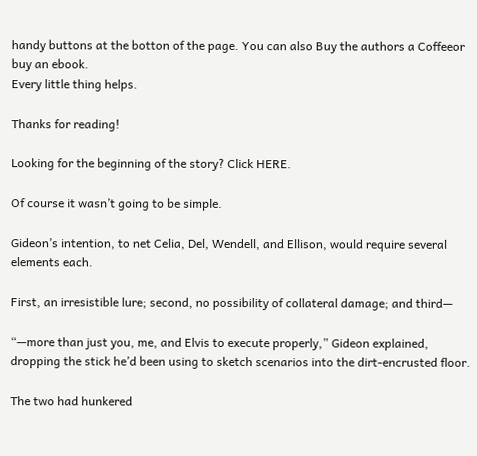handy buttons at the botton of the page. You can also Buy the authors a Coffeeor buy an ebook.
Every little thing helps.

Thanks for reading!

Looking for the beginning of the story? Click HERE.

Of course it wasn’t going to be simple.

Gideon’s intention, to net Celia, Del, Wendell, and Ellison, would require several elements each.

First, an irresistible lure; second, no possibility of collateral damage; and third—

“—more than just you, me, and Elvis to execute properly,” Gideon explained, dropping the stick he’d been using to sketch scenarios into the dirt-encrusted floor.

The two had hunkered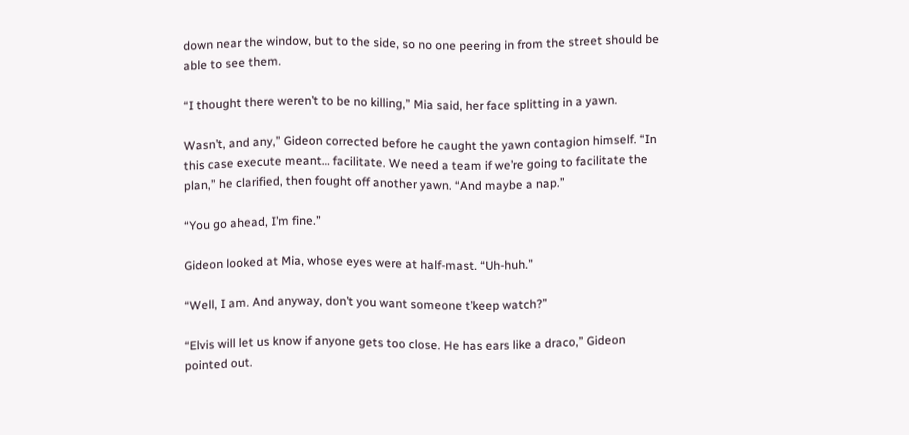down near the window, but to the side, so no one peering in from the street should be able to see them.

“I thought there weren’t to be no killing,” Mia said, her face splitting in a yawn.

Wasn’t, and any,” Gideon corrected before he caught the yawn contagion himself. “In this case execute meant… facilitate. We need a team if we’re going to facilitate the plan,” he clarified, then fought off another yawn. “And maybe a nap.”

“You go ahead, I’m fine.”

Gideon looked at Mia, whose eyes were at half-mast. “Uh-huh.”

“Well, I am. And anyway, don’t you want someone t’keep watch?”

“Elvis will let us know if anyone gets too close. He has ears like a draco,” Gideon pointed out.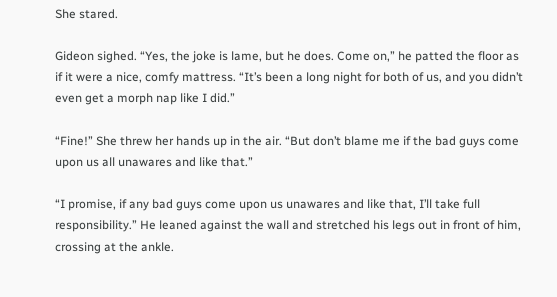She stared.

Gideon sighed. “Yes, the joke is lame, but he does. Come on,” he patted the floor as if it were a nice, comfy mattress. “It’s been a long night for both of us, and you didn’t even get a morph nap like I did.”

“Fine!” She threw her hands up in the air. “But don’t blame me if the bad guys come upon us all unawares and like that.”

“I promise, if any bad guys come upon us unawares and like that, I’ll take full responsibility.” He leaned against the wall and stretched his legs out in front of him, crossing at the ankle.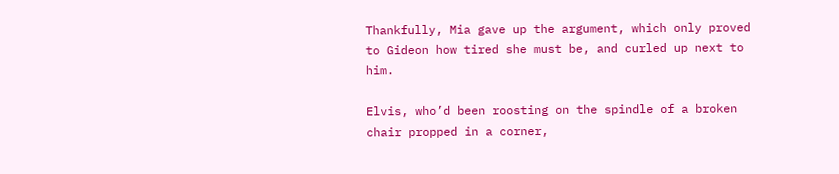Thankfully, Mia gave up the argument, which only proved to Gideon how tired she must be, and curled up next to him.

Elvis, who’d been roosting on the spindle of a broken chair propped in a corner,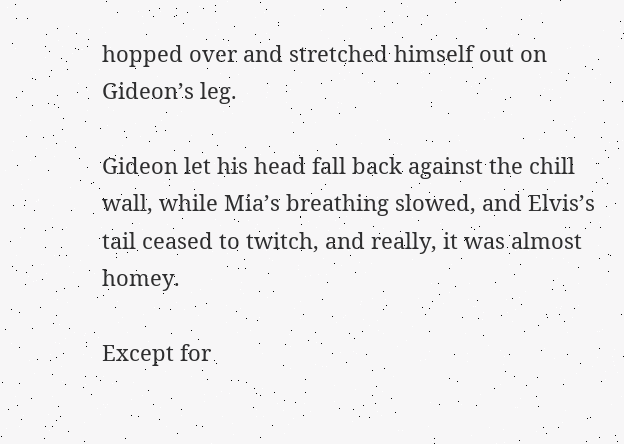hopped over and stretched himself out on Gideon’s leg.

Gideon let his head fall back against the chill wall, while Mia’s breathing slowed, and Elvis’s tail ceased to twitch, and really, it was almost homey.

Except for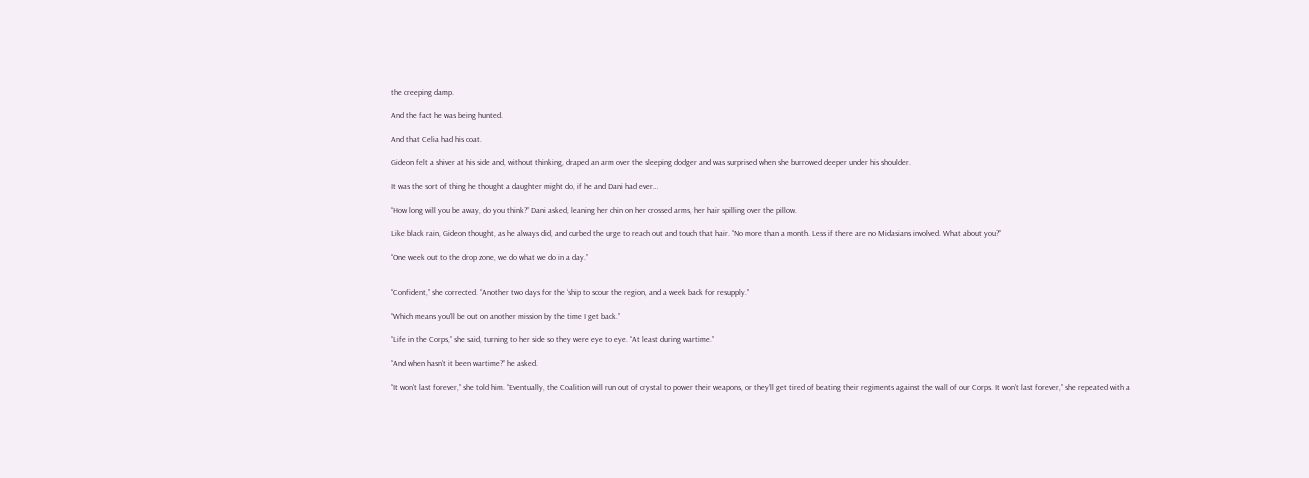the creeping damp.

And the fact he was being hunted.

And that Celia had his coat.

Gideon felt a shiver at his side and, without thinking, draped an arm over the sleeping dodger and was surprised when she burrowed deeper under his shoulder.

It was the sort of thing he thought a daughter might do, if he and Dani had ever…

“How long will you be away, do you think?” Dani asked, leaning her chin on her crossed arms, her hair spilling over the pillow.

Like black rain, Gideon thought, as he always did, and curbed the urge to reach out and touch that hair. “No more than a month. Less if there are no Midasians involved. What about you?”

“One week out to the drop zone, we do what we do in a day.”


“Confident,” she corrected. “Another two days for the ‘ship to scour the region, and a week back for resupply.”

“Which means you’ll be out on another mission by the time I get back.”

“Life in the Corps,” she said, turning to her side so they were eye to eye. “At least during wartime.”

“And when hasn’t it been wartime?” he asked.

“It won’t last forever,” she told him. “Eventually, the Coalition will run out of crystal to power their weapons, or they’ll get tired of beating their regiments against the wall of our Corps. It won’t last forever,” she repeated with a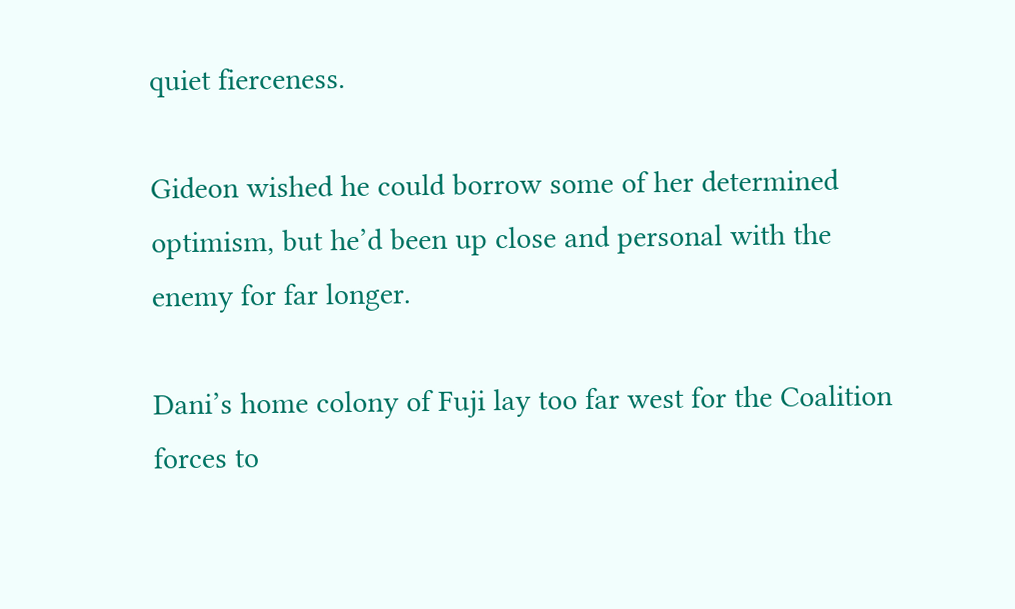quiet fierceness.

Gideon wished he could borrow some of her determined optimism, but he’d been up close and personal with the enemy for far longer.

Dani’s home colony of Fuji lay too far west for the Coalition forces to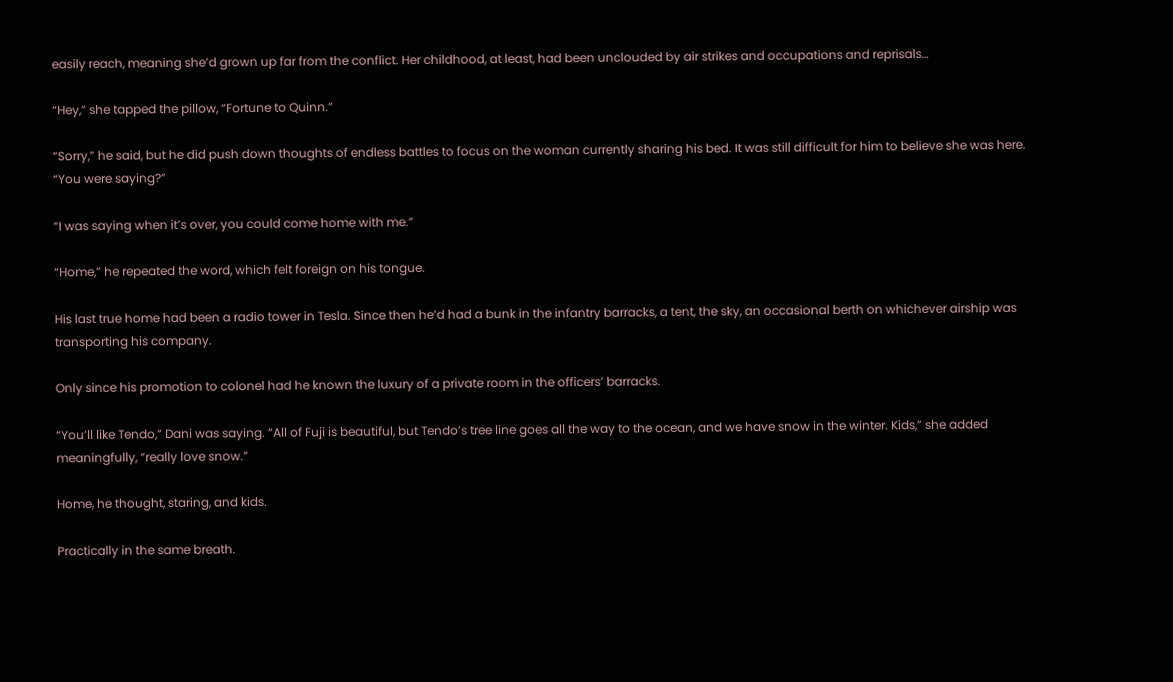easily reach, meaning she’d grown up far from the conflict. Her childhood, at least, had been unclouded by air strikes and occupations and reprisals…

“Hey,” she tapped the pillow, “Fortune to Quinn.”

“Sorry,” he said, but he did push down thoughts of endless battles to focus on the woman currently sharing his bed. It was still difficult for him to believe she was here. “You were saying?”

“I was saying when it’s over, you could come home with me.”

“Home,” he repeated the word, which felt foreign on his tongue.

His last true home had been a radio tower in Tesla. Since then he’d had a bunk in the infantry barracks, a tent, the sky, an occasional berth on whichever airship was transporting his company.

Only since his promotion to colonel had he known the luxury of a private room in the officers’ barracks.

“You’ll like Tendo,” Dani was saying. “All of Fuji is beautiful, but Tendo’s tree line goes all the way to the ocean, and we have snow in the winter. Kids,” she added meaningfully, “really love snow.”

Home, he thought, staring, and kids.

Practically in the same breath.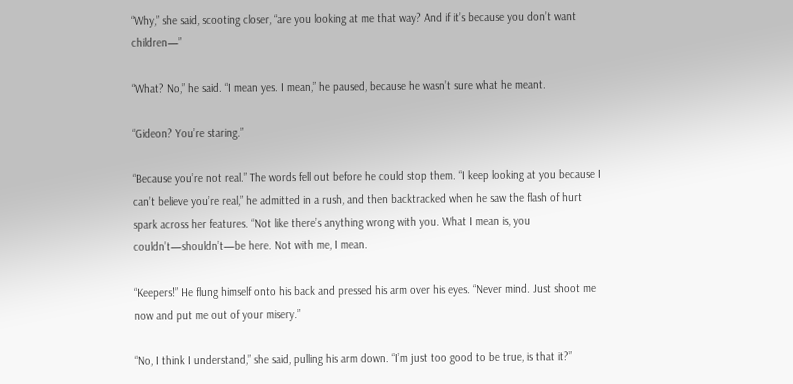“Why,” she said, scooting closer, “are you looking at me that way? And if it’s because you don’t want children—”

“What? No,” he said. “I mean yes. I mean,” he paused, because he wasn’t sure what he meant.

“Gideon? You’re staring.”

“Because you’re not real.” The words fell out before he could stop them. “I keep looking at you because I can’t believe you’re real,” he admitted in a rush, and then backtracked when he saw the flash of hurt spark across her features. “Not like there’s anything wrong with you. What I mean is, you couldn’t—shouldn’t—be here. Not with me, I mean.

“Keepers!” He flung himself onto his back and pressed his arm over his eyes. “Never mind. Just shoot me now and put me out of your misery.”

“No, I think I understand,” she said, pulling his arm down. “I’m just too good to be true, is that it?”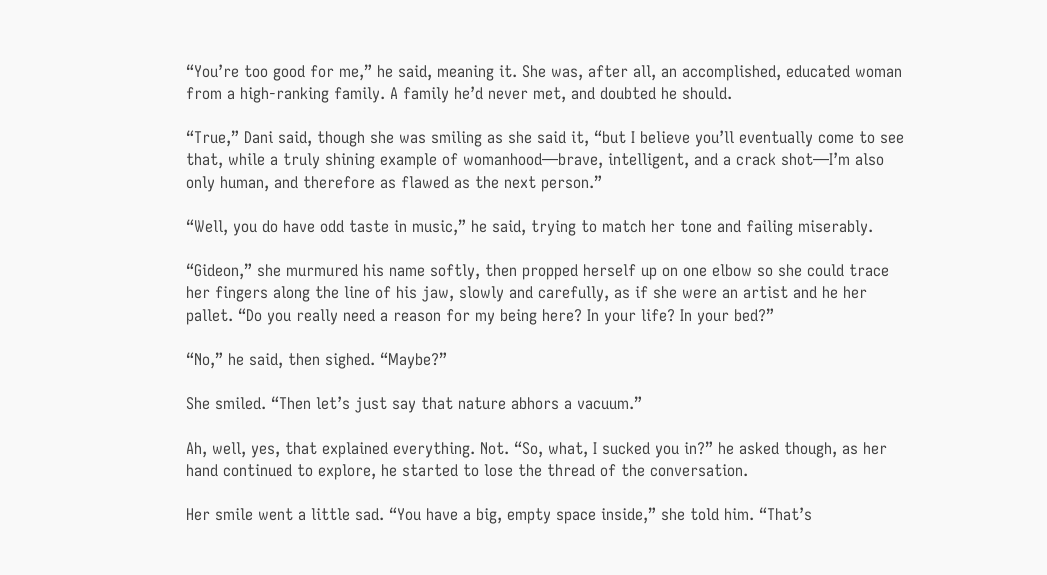“You’re too good for me,” he said, meaning it. She was, after all, an accomplished, educated woman from a high-ranking family. A family he’d never met, and doubted he should.

“True,” Dani said, though she was smiling as she said it, “but I believe you’ll eventually come to see that, while a truly shining example of womanhood—brave, intelligent, and a crack shot—I’m also only human, and therefore as flawed as the next person.”

“Well, you do have odd taste in music,” he said, trying to match her tone and failing miserably.

“Gideon,” she murmured his name softly, then propped herself up on one elbow so she could trace her fingers along the line of his jaw, slowly and carefully, as if she were an artist and he her pallet. “Do you really need a reason for my being here? In your life? In your bed?”

“No,” he said, then sighed. “Maybe?”

She smiled. “Then let’s just say that nature abhors a vacuum.”

Ah, well, yes, that explained everything. Not. “So, what, I sucked you in?” he asked though, as her hand continued to explore, he started to lose the thread of the conversation.

Her smile went a little sad. “You have a big, empty space inside,” she told him. “That’s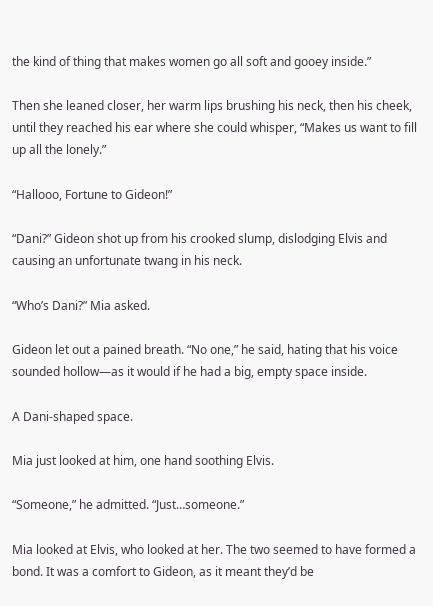the kind of thing that makes women go all soft and gooey inside.”

Then she leaned closer, her warm lips brushing his neck, then his cheek, until they reached his ear where she could whisper, “Makes us want to fill up all the lonely.”

“Hallooo, Fortune to Gideon!”

“Dani?” Gideon shot up from his crooked slump, dislodging Elvis and causing an unfortunate twang in his neck.

“Who’s Dani?” Mia asked.

Gideon let out a pained breath. “No one,” he said, hating that his voice sounded hollow—as it would if he had a big, empty space inside.

A Dani-shaped space.

Mia just looked at him, one hand soothing Elvis.

“Someone,” he admitted. “Just…someone.”

Mia looked at Elvis, who looked at her. The two seemed to have formed a bond. It was a comfort to Gideon, as it meant they’d be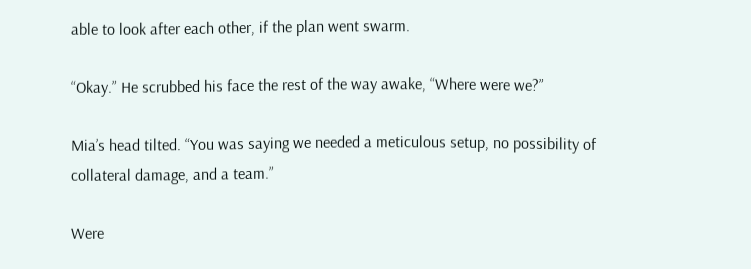able to look after each other, if the plan went swarm.

“Okay.” He scrubbed his face the rest of the way awake, “Where were we?”

Mia’s head tilted. “You was saying we needed a meticulous setup, no possibility of collateral damage, and a team.”

Were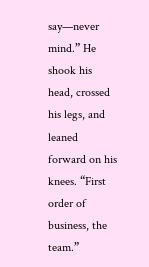say—never mind.” He shook his head, crossed his legs, and leaned forward on his knees. “First order of business, the team.”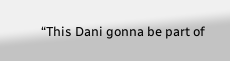“This Dani gonna be part of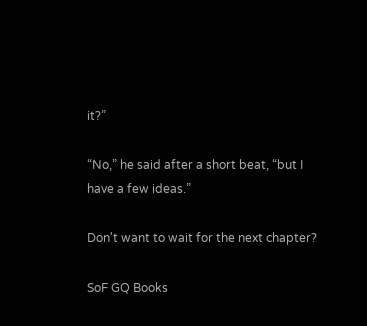it?”

“No,” he said after a short beat, “but I have a few ideas.”

Don't want to wait for the next chapter?

SoF GQ Books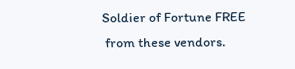Soldier of Fortune FREE
 from these vendors.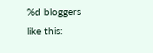%d bloggers like this: